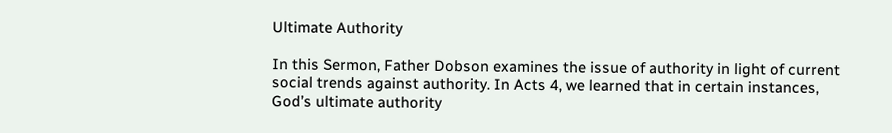Ultimate Authority

In this Sermon, Father Dobson examines the issue of authority in light of current social trends against authority. In Acts 4, we learned that in certain instances, God’s ultimate authority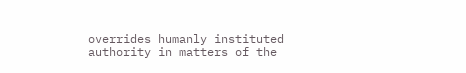overrides humanly instituted authority in matters of the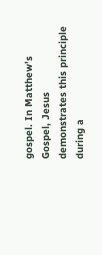gospel. In Matthew’s Gospel, Jesus demonstrates this principle during a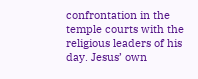confrontation in the temple courts with the religious leaders of his day. Jesus’ own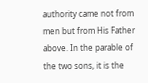authority came not from men but from His Father above. In the parable of the two sons, it is the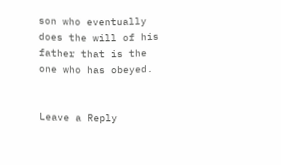son who eventually does the will of his father that is the one who has obeyed.


Leave a Reply